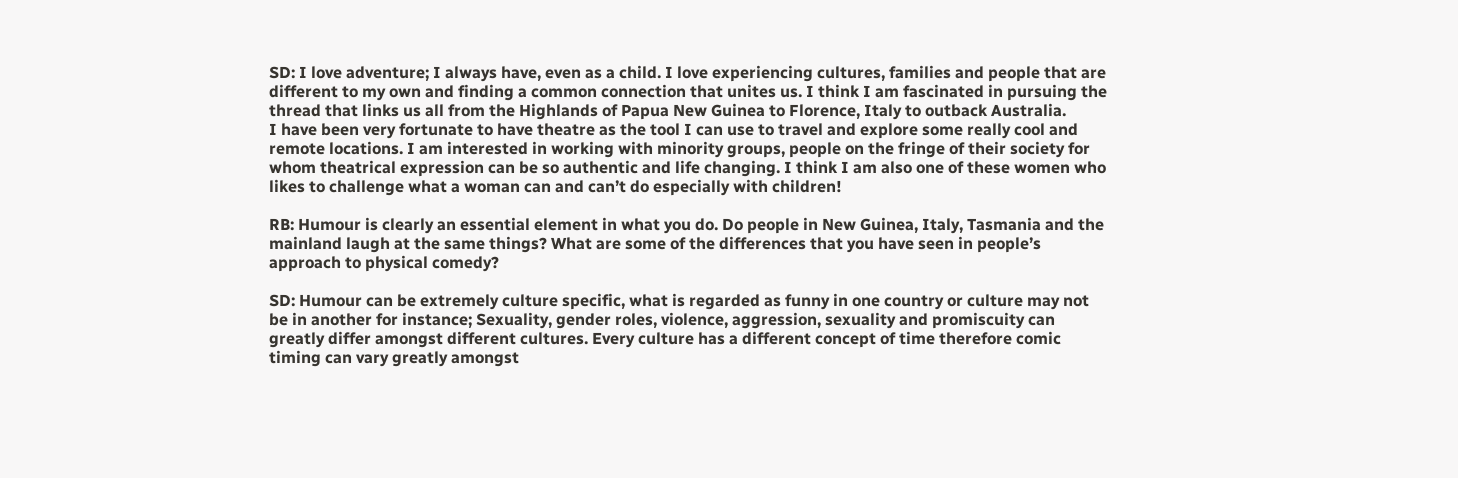SD: I love adventure; I always have, even as a child. I love experiencing cultures, families and people that are different to my own and finding a common connection that unites us. I think I am fascinated in pursuing the thread that links us all from the Highlands of Papua New Guinea to Florence, Italy to outback Australia.
I have been very fortunate to have theatre as the tool I can use to travel and explore some really cool and remote locations. I am interested in working with minority groups, people on the fringe of their society for whom theatrical expression can be so authentic and life changing. I think I am also one of these women who likes to challenge what a woman can and can’t do especially with children!

RB: Humour is clearly an essential element in what you do. Do people in New Guinea, Italy, Tasmania and the mainland laugh at the same things? What are some of the differences that you have seen in people’s approach to physical comedy?

SD: Humour can be extremely culture specific, what is regarded as funny in one country or culture may not be in another for instance; Sexuality, gender roles, violence, aggression, sexuality and promiscuity can greatly differ amongst different cultures. Every culture has a different concept of time therefore comic timing can vary greatly amongst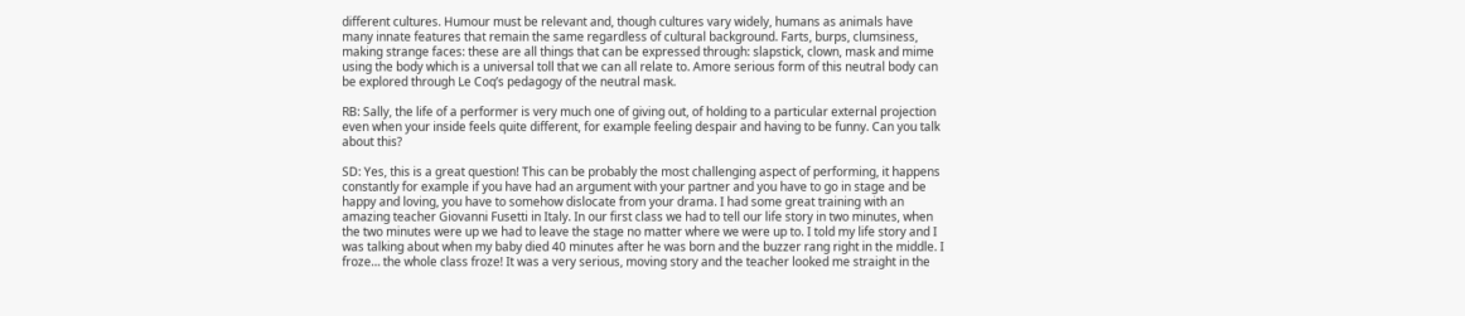different cultures. Humour must be relevant and, though cultures vary widely, humans as animals have many innate features that remain the same regardless of cultural background. Farts, burps, clumsiness, making strange faces: these are all things that can be expressed through: slapstick, clown, mask and mime using the body which is a universal toll that we can all relate to. Amore serious form of this neutral body can be explored through Le Coq’s pedagogy of the neutral mask.

RB: Sally, the life of a performer is very much one of giving out, of holding to a particular external projection even when your inside feels quite different, for example feeling despair and having to be funny. Can you talk about this?

SD: Yes, this is a great question! This can be probably the most challenging aspect of performing, it happens constantly for example if you have had an argument with your partner and you have to go in stage and be happy and loving, you have to somehow dislocate from your drama. I had some great training with an amazing teacher Giovanni Fusetti in Italy. In our first class we had to tell our life story in two minutes, when the two minutes were up we had to leave the stage no matter where we were up to. I told my life story and I was talking about when my baby died 40 minutes after he was born and the buzzer rang right in the middle. I froze… the whole class froze! It was a very serious, moving story and the teacher looked me straight in the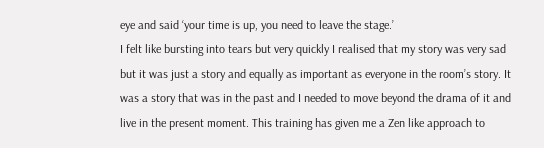eye and said ‘your time is up, you need to leave the stage.’
I felt like bursting into tears but very quickly I realised that my story was very sad but it was just a story and equally as important as everyone in the room’s story. It was a story that was in the past and I needed to move beyond the drama of it and live in the present moment. This training has given me a Zen like approach to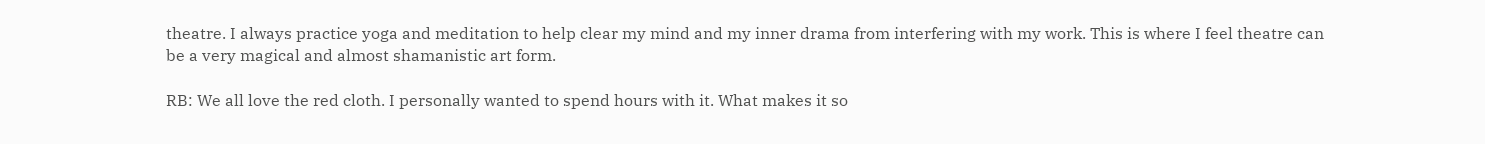theatre. I always practice yoga and meditation to help clear my mind and my inner drama from interfering with my work. This is where I feel theatre can be a very magical and almost shamanistic art form.

RB: We all love the red cloth. I personally wanted to spend hours with it. What makes it so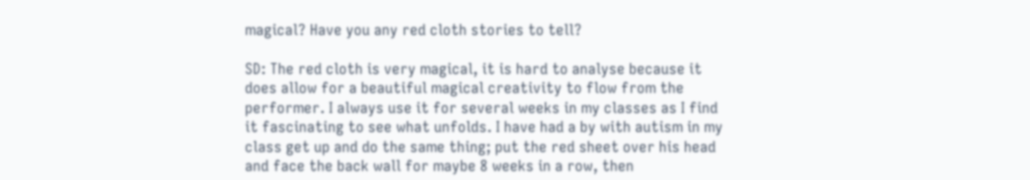magical? Have you any red cloth stories to tell?

SD: The red cloth is very magical, it is hard to analyse because it does allow for a beautiful magical creativity to flow from the performer. I always use it for several weeks in my classes as I find it fascinating to see what unfolds. I have had a by with autism in my class get up and do the same thing; put the red sheet over his head and face the back wall for maybe 8 weeks in a row, then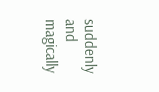suddenly and magically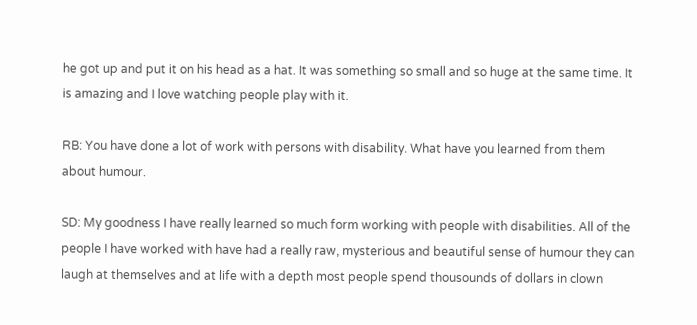he got up and put it on his head as a hat. It was something so small and so huge at the same time. It is amazing and I love watching people play with it.

RB: You have done a lot of work with persons with disability. What have you learned from them about humour.

SD: My goodness I have really learned so much form working with people with disabilities. All of the people I have worked with have had a really raw, mysterious and beautiful sense of humour they can laugh at themselves and at life with a depth most people spend thousounds of dollars in clown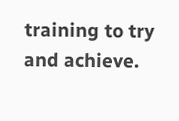training to try and achieve.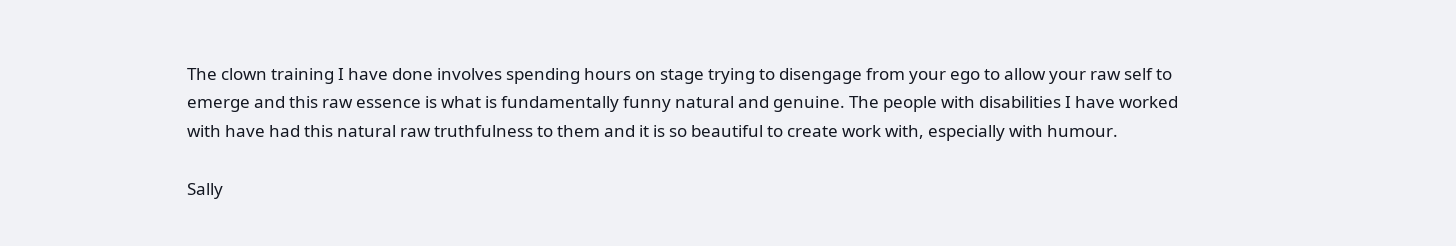The clown training I have done involves spending hours on stage trying to disengage from your ego to allow your raw self to emerge and this raw essence is what is fundamentally funny natural and genuine. The people with disabilities I have worked with have had this natural raw truthfulness to them and it is so beautiful to create work with, especially with humour.

Sally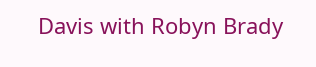Davis with Robyn Brady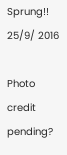Sprung!! 25/9/ 2016

Photo credit pending?